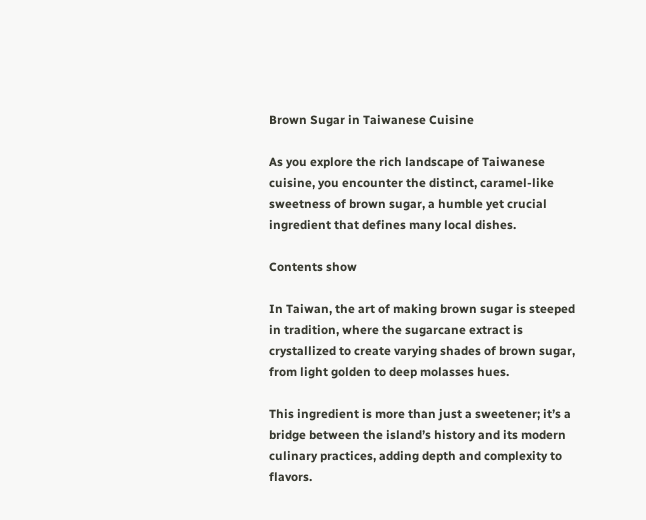Brown Sugar in Taiwanese Cuisine

As you explore the rich landscape of Taiwanese cuisine, you encounter the distinct, caramel-like sweetness of brown sugar, a humble yet crucial ingredient that defines many local dishes.

Contents show

In Taiwan, the art of making brown sugar is steeped in tradition, where the sugarcane extract is crystallized to create varying shades of brown sugar, from light golden to deep molasses hues.

This ingredient is more than just a sweetener; it’s a bridge between the island’s history and its modern culinary practices, adding depth and complexity to flavors.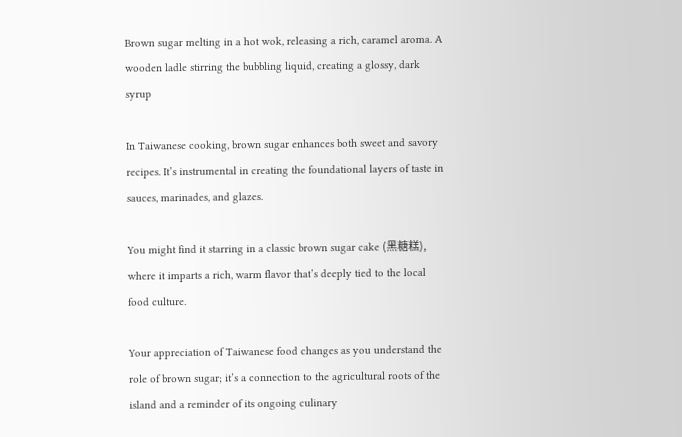Brown sugar melting in a hot wok, releasing a rich, caramel aroma. A wooden ladle stirring the bubbling liquid, creating a glossy, dark syrup

In Taiwanese cooking, brown sugar enhances both sweet and savory recipes. It’s instrumental in creating the foundational layers of taste in sauces, marinades, and glazes.

You might find it starring in a classic brown sugar cake (黑糖糕), where it imparts a rich, warm flavor that’s deeply tied to the local food culture.

Your appreciation of Taiwanese food changes as you understand the role of brown sugar; it’s a connection to the agricultural roots of the island and a reminder of its ongoing culinary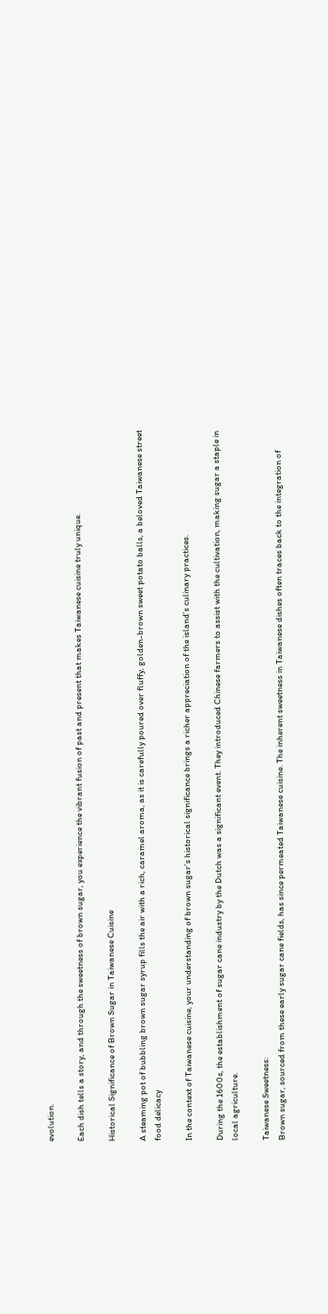evolution.

Each dish tells a story, and through the sweetness of brown sugar, you experience the vibrant fusion of past and present that makes Taiwanese cuisine truly unique.

Historical Significance of Brown Sugar in Taiwanese Cuisine

A steaming pot of bubbling brown sugar syrup fills the air with a rich, caramel aroma, as it is carefully poured over fluffy, golden-brown sweet potato balls, a beloved Taiwanese street food delicacy

In the context of Taiwanese cuisine, your understanding of brown sugar’s historical significance brings a richer appreciation of the island’s culinary practices.

During the 1600s, the establishment of sugar cane industry by the Dutch was a significant event. They introduced Chinese farmers to assist with the cultivation, making sugar a staple in local agriculture.

Taiwanese Sweetness:
Brown sugar, sourced from these early sugar cane fields, has since permeated Taiwanese cuisine. The inherent sweetness in Taiwanese dishes often traces back to the integration of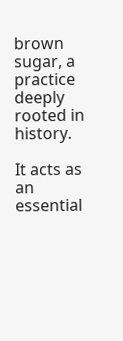brown sugar, a practice deeply rooted in history.

It acts as an essential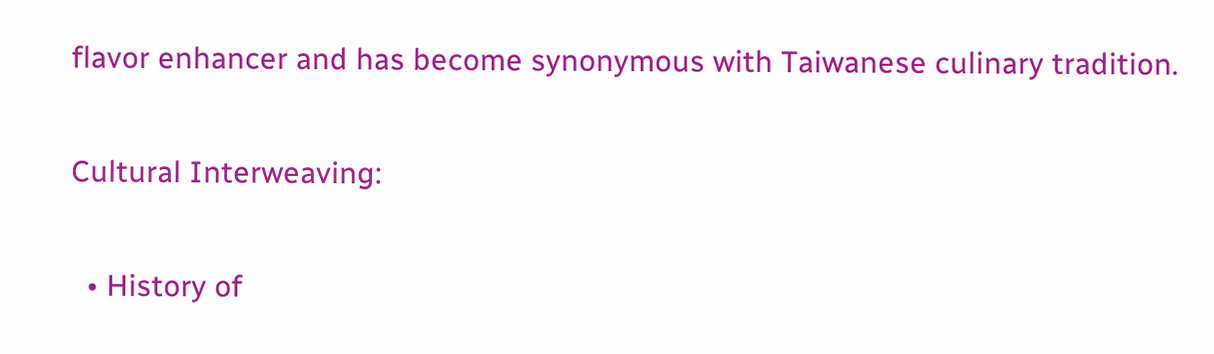flavor enhancer and has become synonymous with Taiwanese culinary tradition.

Cultural Interweaving:

  • History of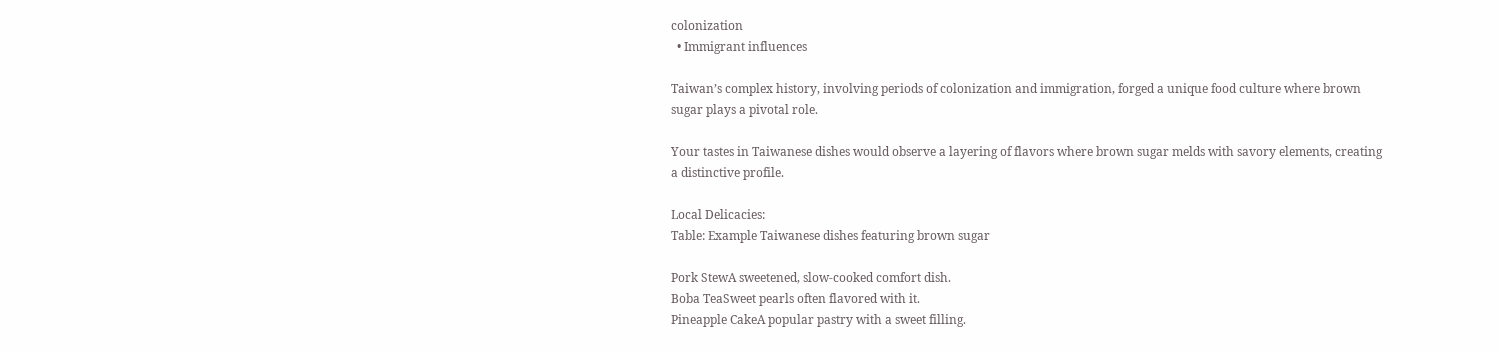colonization
  • Immigrant influences

Taiwan’s complex history, involving periods of colonization and immigration, forged a unique food culture where brown sugar plays a pivotal role.

Your tastes in Taiwanese dishes would observe a layering of flavors where brown sugar melds with savory elements, creating a distinctive profile.

Local Delicacies:
Table: Example Taiwanese dishes featuring brown sugar

Pork StewA sweetened, slow-cooked comfort dish.
Boba TeaSweet pearls often flavored with it.
Pineapple CakeA popular pastry with a sweet filling.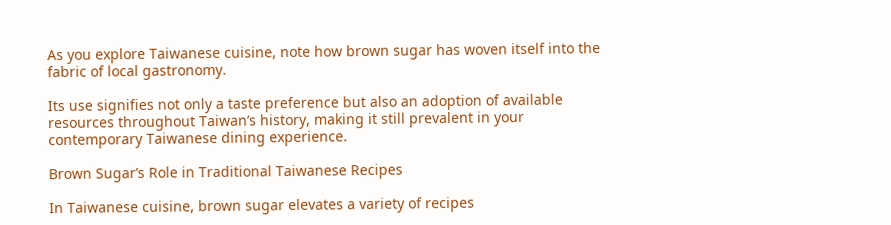As you explore Taiwanese cuisine, note how brown sugar has woven itself into the fabric of local gastronomy.

Its use signifies not only a taste preference but also an adoption of available resources throughout Taiwan’s history, making it still prevalent in your contemporary Taiwanese dining experience.

Brown Sugar’s Role in Traditional Taiwanese Recipes

In Taiwanese cuisine, brown sugar elevates a variety of recipes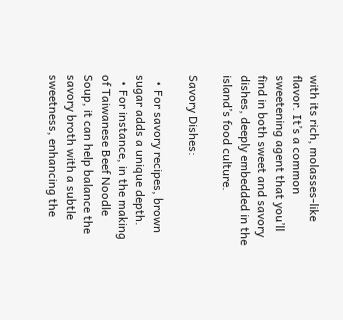with its rich, molasses-like flavor. It’s a common sweetening agent that you’ll find in both sweet and savory dishes, deeply embedded in the island’s food culture.

Savory Dishes:

  • For savory recipes, brown sugar adds a unique depth.
  • For instance, in the making of Taiwanese Beef Noodle Soup, it can help balance the savory broth with a subtle sweetness, enhancing the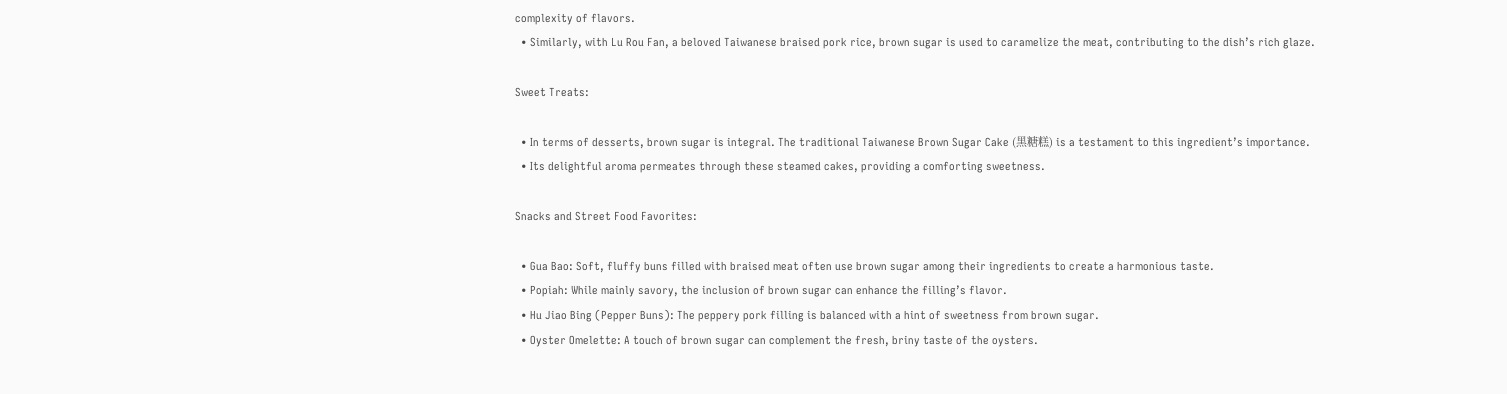complexity of flavors.
  • Similarly, with Lu Rou Fan, a beloved Taiwanese braised pork rice, brown sugar is used to caramelize the meat, contributing to the dish’s rich glaze.

Sweet Treats:

  • In terms of desserts, brown sugar is integral. The traditional Taiwanese Brown Sugar Cake (黑糖糕) is a testament to this ingredient’s importance.
  • Its delightful aroma permeates through these steamed cakes, providing a comforting sweetness.

Snacks and Street Food Favorites:

  • Gua Bao: Soft, fluffy buns filled with braised meat often use brown sugar among their ingredients to create a harmonious taste.
  • Popiah: While mainly savory, the inclusion of brown sugar can enhance the filling’s flavor.
  • Hu Jiao Bing (Pepper Buns): The peppery pork filling is balanced with a hint of sweetness from brown sugar.
  • Oyster Omelette: A touch of brown sugar can complement the fresh, briny taste of the oysters.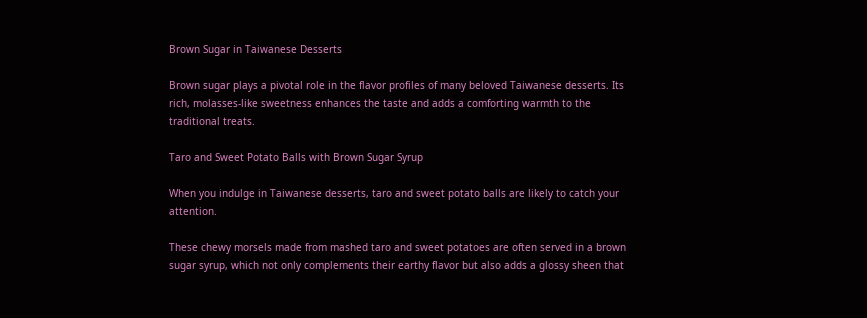Brown Sugar in Taiwanese Desserts

Brown sugar plays a pivotal role in the flavor profiles of many beloved Taiwanese desserts. Its rich, molasses-like sweetness enhances the taste and adds a comforting warmth to the traditional treats.

Taro and Sweet Potato Balls with Brown Sugar Syrup

When you indulge in Taiwanese desserts, taro and sweet potato balls are likely to catch your attention.

These chewy morsels made from mashed taro and sweet potatoes are often served in a brown sugar syrup, which not only complements their earthy flavor but also adds a glossy sheen that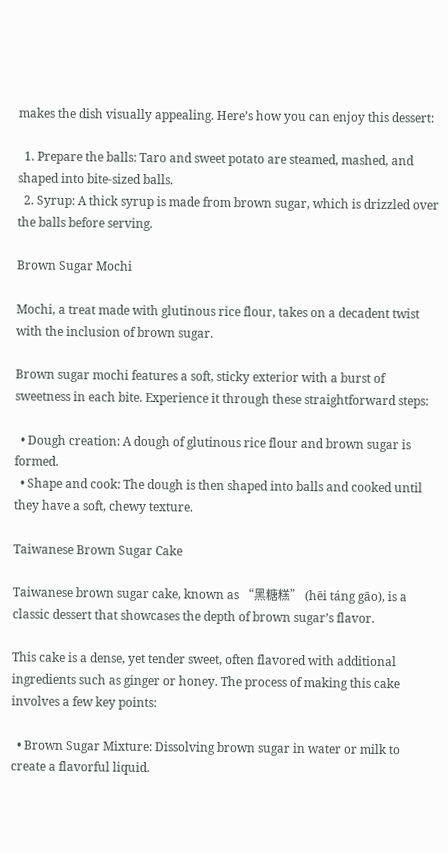makes the dish visually appealing. Here’s how you can enjoy this dessert:

  1. Prepare the balls: Taro and sweet potato are steamed, mashed, and shaped into bite-sized balls.
  2. Syrup: A thick syrup is made from brown sugar, which is drizzled over the balls before serving.

Brown Sugar Mochi

Mochi, a treat made with glutinous rice flour, takes on a decadent twist with the inclusion of brown sugar.

Brown sugar mochi features a soft, sticky exterior with a burst of sweetness in each bite. Experience it through these straightforward steps:

  • Dough creation: A dough of glutinous rice flour and brown sugar is formed.
  • Shape and cook: The dough is then shaped into balls and cooked until they have a soft, chewy texture.

Taiwanese Brown Sugar Cake

Taiwanese brown sugar cake, known as “黑糖糕” (hēi táng gāo), is a classic dessert that showcases the depth of brown sugar’s flavor.

This cake is a dense, yet tender sweet, often flavored with additional ingredients such as ginger or honey. The process of making this cake involves a few key points:

  • Brown Sugar Mixture: Dissolving brown sugar in water or milk to create a flavorful liquid.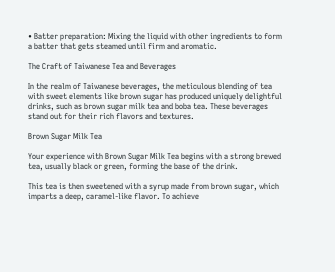• Batter preparation: Mixing the liquid with other ingredients to form a batter that gets steamed until firm and aromatic.

The Craft of Taiwanese Tea and Beverages

In the realm of Taiwanese beverages, the meticulous blending of tea with sweet elements like brown sugar has produced uniquely delightful drinks, such as brown sugar milk tea and boba tea. These beverages stand out for their rich flavors and textures.

Brown Sugar Milk Tea

Your experience with Brown Sugar Milk Tea begins with a strong brewed tea, usually black or green, forming the base of the drink.

This tea is then sweetened with a syrup made from brown sugar, which imparts a deep, caramel-like flavor. To achieve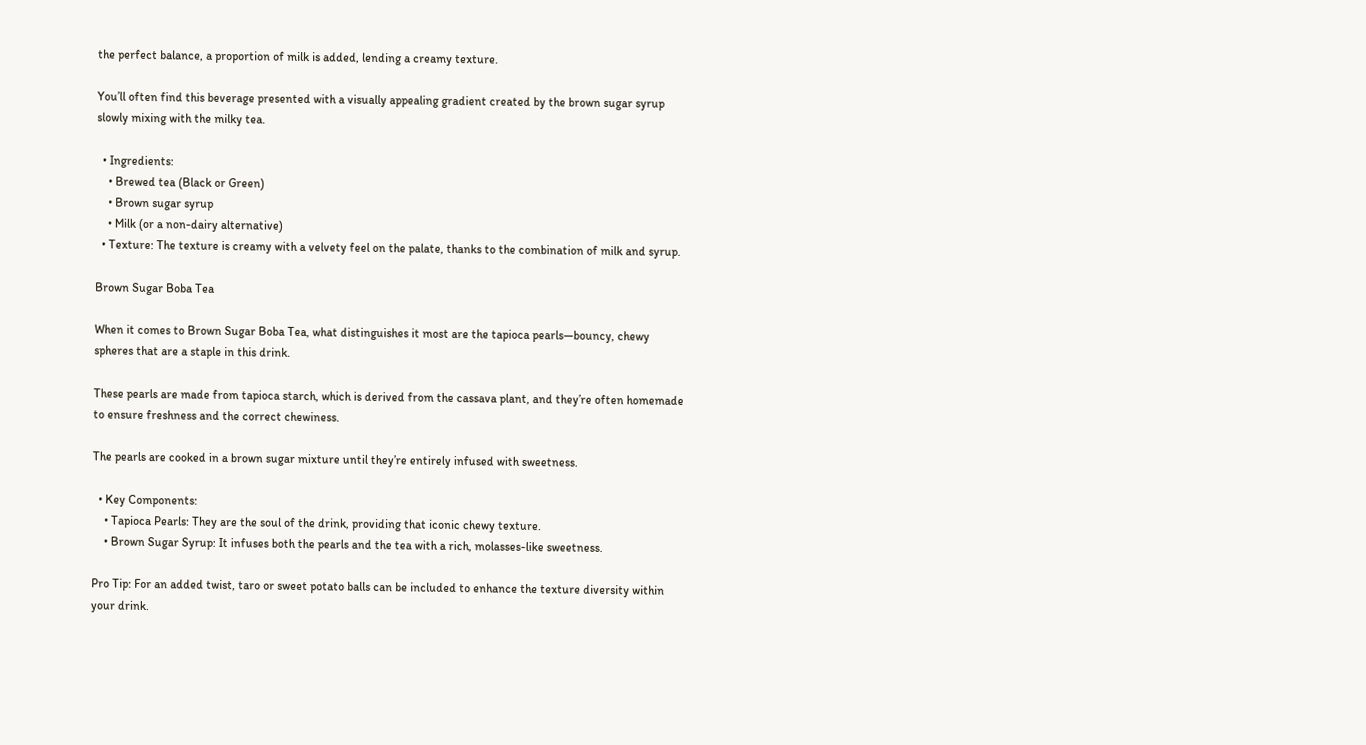the perfect balance, a proportion of milk is added, lending a creamy texture.

You’ll often find this beverage presented with a visually appealing gradient created by the brown sugar syrup slowly mixing with the milky tea.

  • Ingredients:
    • Brewed tea (Black or Green)
    • Brown sugar syrup
    • Milk (or a non-dairy alternative)
  • Texture: The texture is creamy with a velvety feel on the palate, thanks to the combination of milk and syrup.

Brown Sugar Boba Tea

When it comes to Brown Sugar Boba Tea, what distinguishes it most are the tapioca pearls—bouncy, chewy spheres that are a staple in this drink.

These pearls are made from tapioca starch, which is derived from the cassava plant, and they’re often homemade to ensure freshness and the correct chewiness.

The pearls are cooked in a brown sugar mixture until they’re entirely infused with sweetness.

  • Key Components:
    • Tapioca Pearls: They are the soul of the drink, providing that iconic chewy texture.
    • Brown Sugar Syrup: It infuses both the pearls and the tea with a rich, molasses-like sweetness.

Pro Tip: For an added twist, taro or sweet potato balls can be included to enhance the texture diversity within your drink.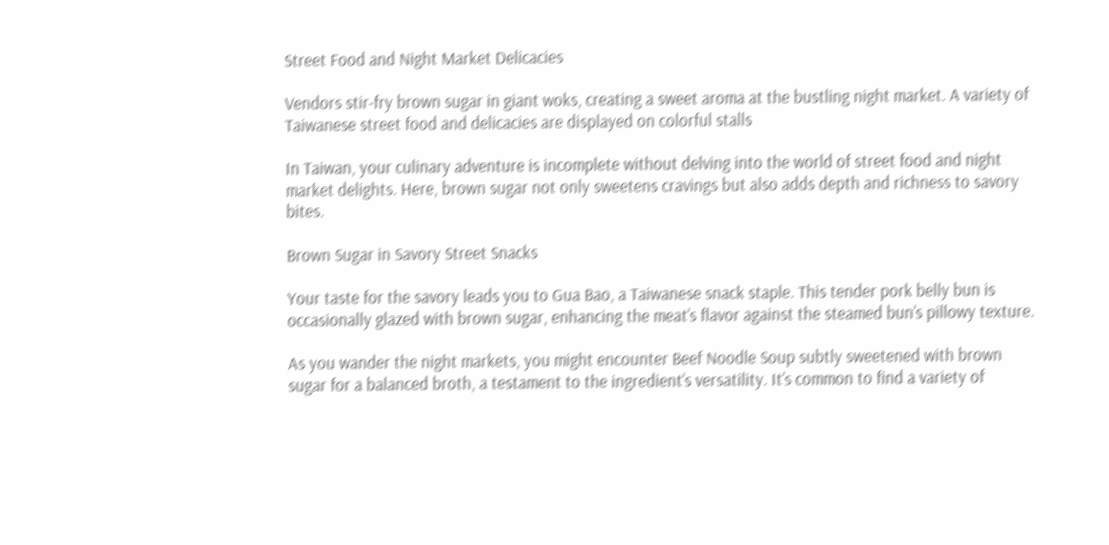Street Food and Night Market Delicacies

Vendors stir-fry brown sugar in giant woks, creating a sweet aroma at the bustling night market. A variety of Taiwanese street food and delicacies are displayed on colorful stalls

In Taiwan, your culinary adventure is incomplete without delving into the world of street food and night market delights. Here, brown sugar not only sweetens cravings but also adds depth and richness to savory bites.

Brown Sugar in Savory Street Snacks

Your taste for the savory leads you to Gua Bao, a Taiwanese snack staple. This tender pork belly bun is occasionally glazed with brown sugar, enhancing the meat’s flavor against the steamed bun’s pillowy texture.

As you wander the night markets, you might encounter Beef Noodle Soup subtly sweetened with brown sugar for a balanced broth, a testament to the ingredient’s versatility. It’s common to find a variety of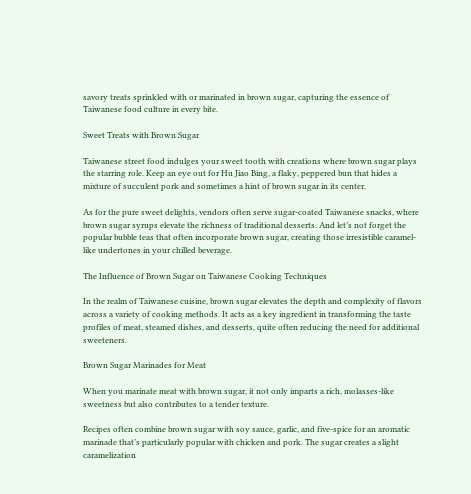savory treats sprinkled with or marinated in brown sugar, capturing the essence of Taiwanese food culture in every bite.

Sweet Treats with Brown Sugar

Taiwanese street food indulges your sweet tooth with creations where brown sugar plays the starring role. Keep an eye out for Hu Jiao Bing, a flaky, peppered bun that hides a mixture of succulent pork and sometimes a hint of brown sugar in its center.

As for the pure sweet delights, vendors often serve sugar-coated Taiwanese snacks, where brown sugar syrups elevate the richness of traditional desserts. And let’s not forget the popular bubble teas that often incorporate brown sugar, creating those irresistible caramel-like undertones in your chilled beverage.

The Influence of Brown Sugar on Taiwanese Cooking Techniques

In the realm of Taiwanese cuisine, brown sugar elevates the depth and complexity of flavors across a variety of cooking methods. It acts as a key ingredient in transforming the taste profiles of meat, steamed dishes, and desserts, quite often reducing the need for additional sweeteners.

Brown Sugar Marinades for Meat

When you marinate meat with brown sugar, it not only imparts a rich, molasses-like sweetness but also contributes to a tender texture.

Recipes often combine brown sugar with soy sauce, garlic, and five-spice for an aromatic marinade that’s particularly popular with chicken and pork. The sugar creates a slight caramelization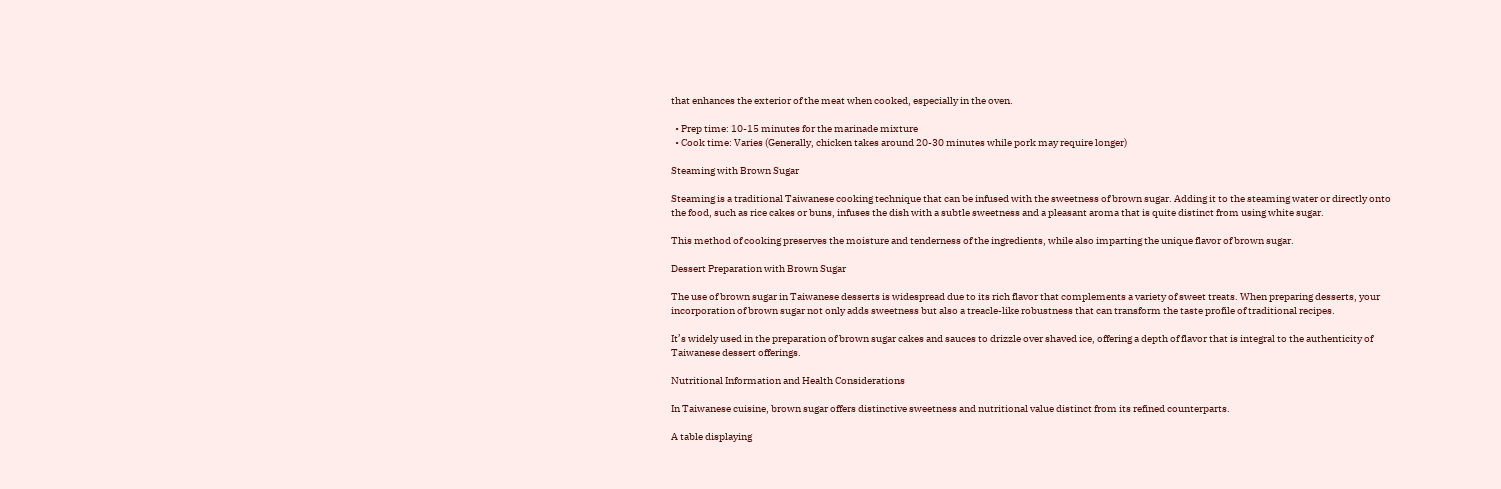that enhances the exterior of the meat when cooked, especially in the oven.

  • Prep time: 10-15 minutes for the marinade mixture
  • Cook time: Varies (Generally, chicken takes around 20-30 minutes while pork may require longer)

Steaming with Brown Sugar

Steaming is a traditional Taiwanese cooking technique that can be infused with the sweetness of brown sugar. Adding it to the steaming water or directly onto the food, such as rice cakes or buns, infuses the dish with a subtle sweetness and a pleasant aroma that is quite distinct from using white sugar.

This method of cooking preserves the moisture and tenderness of the ingredients, while also imparting the unique flavor of brown sugar.

Dessert Preparation with Brown Sugar

The use of brown sugar in Taiwanese desserts is widespread due to its rich flavor that complements a variety of sweet treats. When preparing desserts, your incorporation of brown sugar not only adds sweetness but also a treacle-like robustness that can transform the taste profile of traditional recipes.

It’s widely used in the preparation of brown sugar cakes and sauces to drizzle over shaved ice, offering a depth of flavor that is integral to the authenticity of Taiwanese dessert offerings.

Nutritional Information and Health Considerations

In Taiwanese cuisine, brown sugar offers distinctive sweetness and nutritional value distinct from its refined counterparts.

A table displaying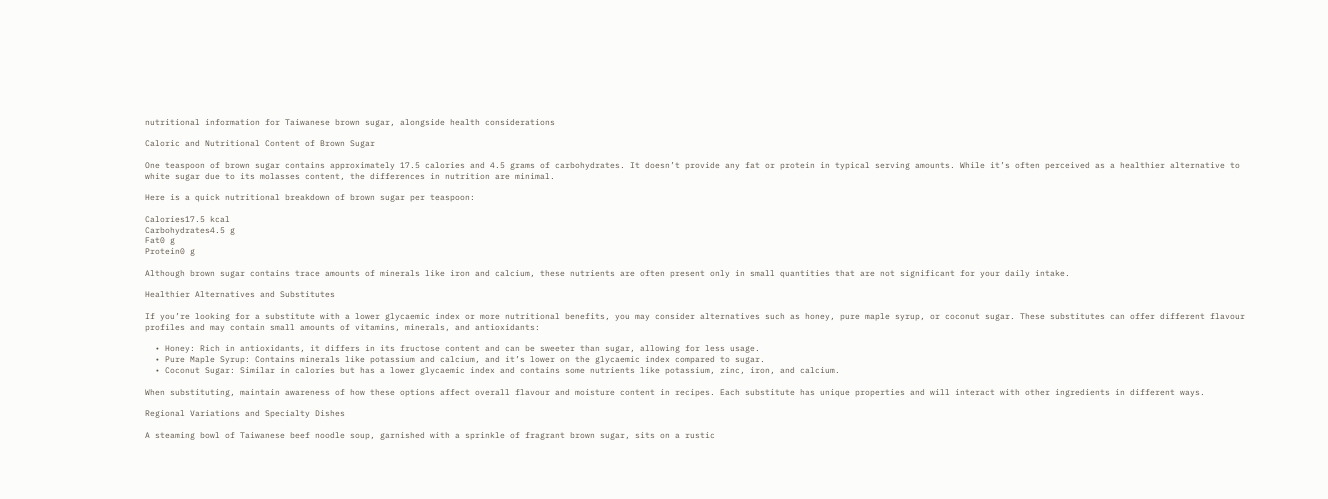nutritional information for Taiwanese brown sugar, alongside health considerations

Caloric and Nutritional Content of Brown Sugar

One teaspoon of brown sugar contains approximately 17.5 calories and 4.5 grams of carbohydrates. It doesn’t provide any fat or protein in typical serving amounts. While it’s often perceived as a healthier alternative to white sugar due to its molasses content, the differences in nutrition are minimal.

Here is a quick nutritional breakdown of brown sugar per teaspoon:

Calories17.5 kcal
Carbohydrates4.5 g
Fat0 g
Protein0 g

Although brown sugar contains trace amounts of minerals like iron and calcium, these nutrients are often present only in small quantities that are not significant for your daily intake.

Healthier Alternatives and Substitutes

If you’re looking for a substitute with a lower glycaemic index or more nutritional benefits, you may consider alternatives such as honey, pure maple syrup, or coconut sugar. These substitutes can offer different flavour profiles and may contain small amounts of vitamins, minerals, and antioxidants:

  • Honey: Rich in antioxidants, it differs in its fructose content and can be sweeter than sugar, allowing for less usage.
  • Pure Maple Syrup: Contains minerals like potassium and calcium, and it’s lower on the glycaemic index compared to sugar.
  • Coconut Sugar: Similar in calories but has a lower glycaemic index and contains some nutrients like potassium, zinc, iron, and calcium.

When substituting, maintain awareness of how these options affect overall flavour and moisture content in recipes. Each substitute has unique properties and will interact with other ingredients in different ways.

Regional Variations and Specialty Dishes

A steaming bowl of Taiwanese beef noodle soup, garnished with a sprinkle of fragrant brown sugar, sits on a rustic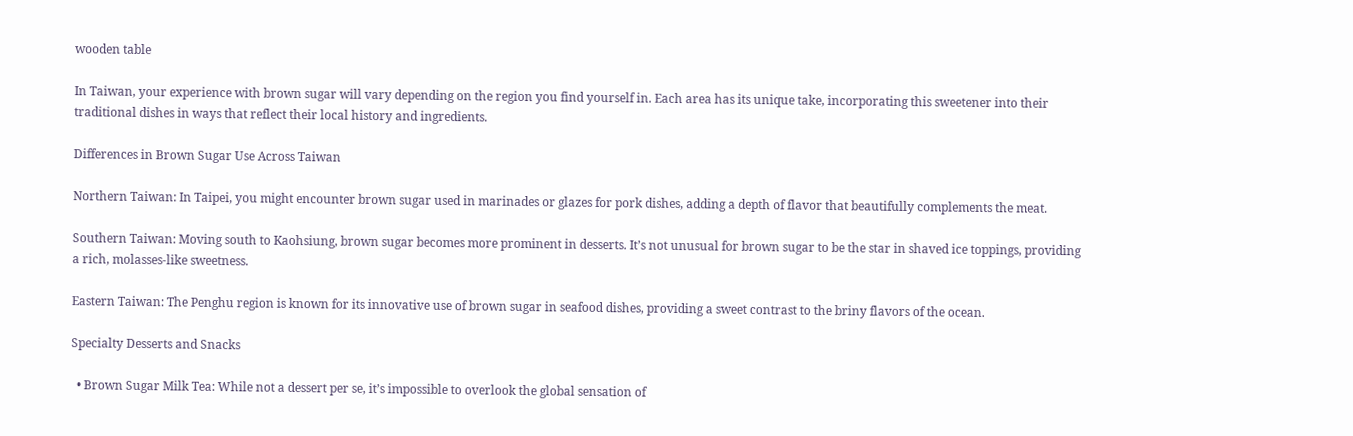wooden table

In Taiwan, your experience with brown sugar will vary depending on the region you find yourself in. Each area has its unique take, incorporating this sweetener into their traditional dishes in ways that reflect their local history and ingredients.

Differences in Brown Sugar Use Across Taiwan

Northern Taiwan: In Taipei, you might encounter brown sugar used in marinades or glazes for pork dishes, adding a depth of flavor that beautifully complements the meat.

Southern Taiwan: Moving south to Kaohsiung, brown sugar becomes more prominent in desserts. It’s not unusual for brown sugar to be the star in shaved ice toppings, providing a rich, molasses-like sweetness.

Eastern Taiwan: The Penghu region is known for its innovative use of brown sugar in seafood dishes, providing a sweet contrast to the briny flavors of the ocean.

Specialty Desserts and Snacks

  • Brown Sugar Milk Tea: While not a dessert per se, it’s impossible to overlook the global sensation of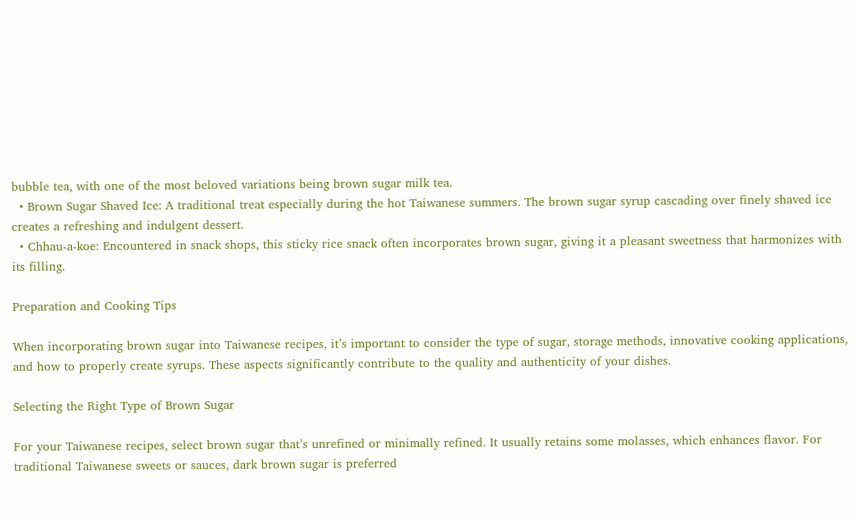bubble tea, with one of the most beloved variations being brown sugar milk tea.
  • Brown Sugar Shaved Ice: A traditional treat especially during the hot Taiwanese summers. The brown sugar syrup cascading over finely shaved ice creates a refreshing and indulgent dessert.
  • Chhau-a-koe: Encountered in snack shops, this sticky rice snack often incorporates brown sugar, giving it a pleasant sweetness that harmonizes with its filling.

Preparation and Cooking Tips

When incorporating brown sugar into Taiwanese recipes, it’s important to consider the type of sugar, storage methods, innovative cooking applications, and how to properly create syrups. These aspects significantly contribute to the quality and authenticity of your dishes.

Selecting the Right Type of Brown Sugar

For your Taiwanese recipes, select brown sugar that’s unrefined or minimally refined. It usually retains some molasses, which enhances flavor. For traditional Taiwanese sweets or sauces, dark brown sugar is preferred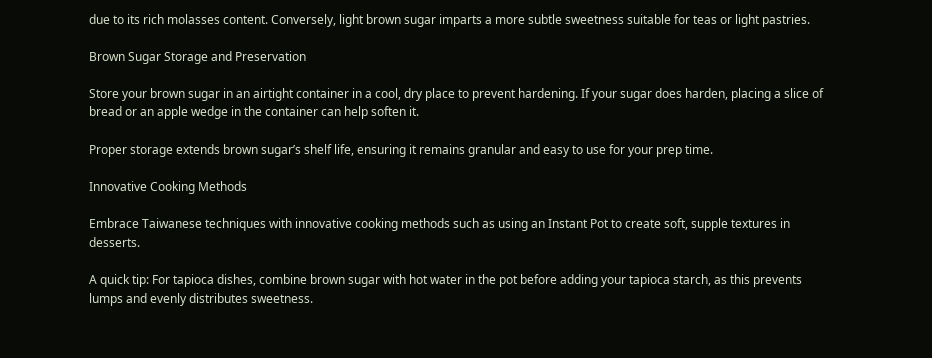due to its rich molasses content. Conversely, light brown sugar imparts a more subtle sweetness suitable for teas or light pastries.

Brown Sugar Storage and Preservation

Store your brown sugar in an airtight container in a cool, dry place to prevent hardening. If your sugar does harden, placing a slice of bread or an apple wedge in the container can help soften it.

Proper storage extends brown sugar’s shelf life, ensuring it remains granular and easy to use for your prep time.

Innovative Cooking Methods

Embrace Taiwanese techniques with innovative cooking methods such as using an Instant Pot to create soft, supple textures in desserts.

A quick tip: For tapioca dishes, combine brown sugar with hot water in the pot before adding your tapioca starch, as this prevents lumps and evenly distributes sweetness.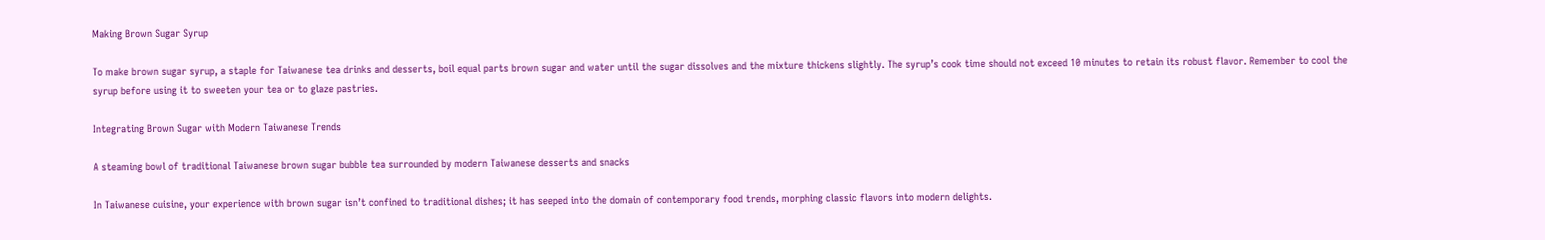Making Brown Sugar Syrup

To make brown sugar syrup, a staple for Taiwanese tea drinks and desserts, boil equal parts brown sugar and water until the sugar dissolves and the mixture thickens slightly. The syrup’s cook time should not exceed 10 minutes to retain its robust flavor. Remember to cool the syrup before using it to sweeten your tea or to glaze pastries.

Integrating Brown Sugar with Modern Taiwanese Trends

A steaming bowl of traditional Taiwanese brown sugar bubble tea surrounded by modern Taiwanese desserts and snacks

In Taiwanese cuisine, your experience with brown sugar isn’t confined to traditional dishes; it has seeped into the domain of contemporary food trends, morphing classic flavors into modern delights.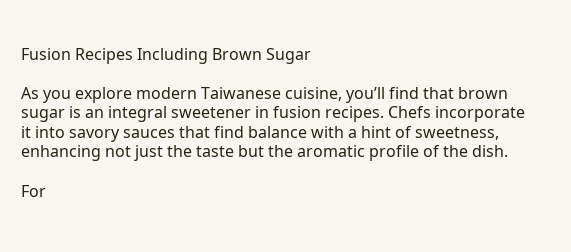Fusion Recipes Including Brown Sugar

As you explore modern Taiwanese cuisine, you’ll find that brown sugar is an integral sweetener in fusion recipes. Chefs incorporate it into savory sauces that find balance with a hint of sweetness, enhancing not just the taste but the aromatic profile of the dish.

For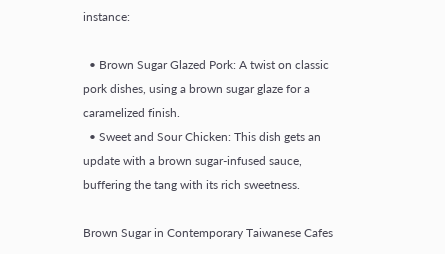instance:

  • Brown Sugar Glazed Pork: A twist on classic pork dishes, using a brown sugar glaze for a caramelized finish.
  • Sweet and Sour Chicken: This dish gets an update with a brown sugar-infused sauce, buffering the tang with its rich sweetness.

Brown Sugar in Contemporary Taiwanese Cafes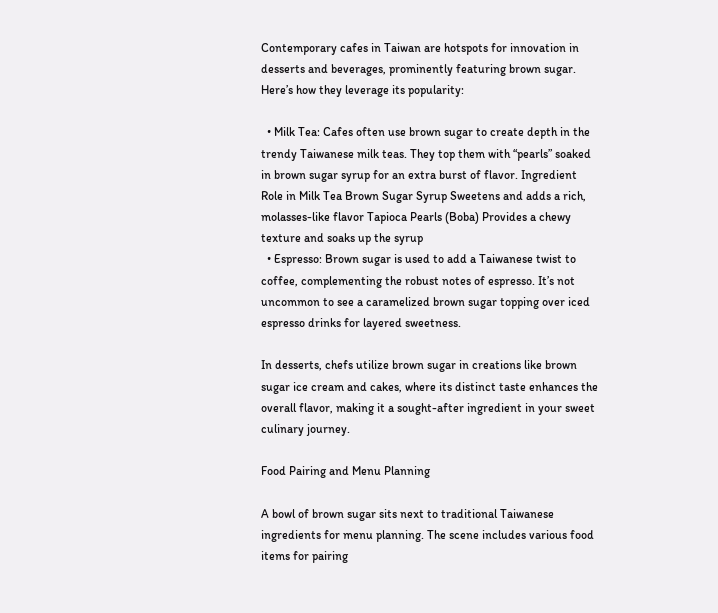Contemporary cafes in Taiwan are hotspots for innovation in desserts and beverages, prominently featuring brown sugar. Here’s how they leverage its popularity:

  • Milk Tea: Cafes often use brown sugar to create depth in the trendy Taiwanese milk teas. They top them with “pearls” soaked in brown sugar syrup for an extra burst of flavor. Ingredient Role in Milk Tea Brown Sugar Syrup Sweetens and adds a rich, molasses-like flavor Tapioca Pearls (Boba) Provides a chewy texture and soaks up the syrup
  • Espresso: Brown sugar is used to add a Taiwanese twist to coffee, complementing the robust notes of espresso. It’s not uncommon to see a caramelized brown sugar topping over iced espresso drinks for layered sweetness.

In desserts, chefs utilize brown sugar in creations like brown sugar ice cream and cakes, where its distinct taste enhances the overall flavor, making it a sought-after ingredient in your sweet culinary journey.

Food Pairing and Menu Planning

A bowl of brown sugar sits next to traditional Taiwanese ingredients for menu planning. The scene includes various food items for pairing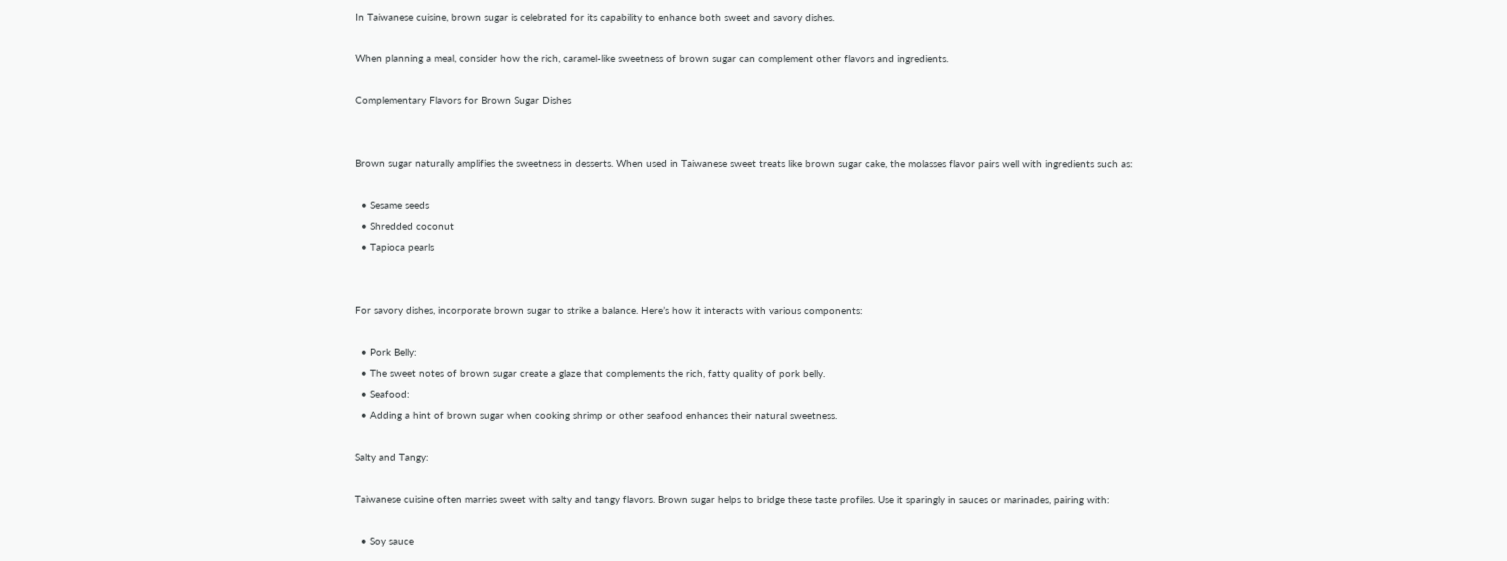In Taiwanese cuisine, brown sugar is celebrated for its capability to enhance both sweet and savory dishes.

When planning a meal, consider how the rich, caramel-like sweetness of brown sugar can complement other flavors and ingredients.

Complementary Flavors for Brown Sugar Dishes


Brown sugar naturally amplifies the sweetness in desserts. When used in Taiwanese sweet treats like brown sugar cake, the molasses flavor pairs well with ingredients such as:

  • Sesame seeds
  • Shredded coconut
  • Tapioca pearls


For savory dishes, incorporate brown sugar to strike a balance. Here’s how it interacts with various components:

  • Pork Belly:
  • The sweet notes of brown sugar create a glaze that complements the rich, fatty quality of pork belly.
  • Seafood:
  • Adding a hint of brown sugar when cooking shrimp or other seafood enhances their natural sweetness.

Salty and Tangy:

Taiwanese cuisine often marries sweet with salty and tangy flavors. Brown sugar helps to bridge these taste profiles. Use it sparingly in sauces or marinades, pairing with:

  • Soy sauce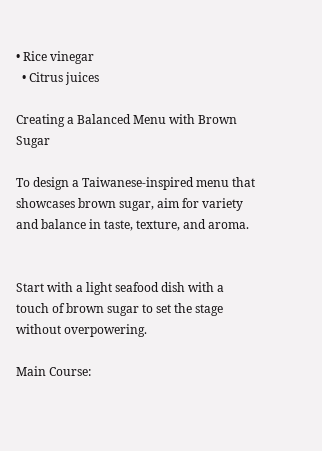• Rice vinegar
  • Citrus juices

Creating a Balanced Menu with Brown Sugar

To design a Taiwanese-inspired menu that showcases brown sugar, aim for variety and balance in taste, texture, and aroma.


Start with a light seafood dish with a touch of brown sugar to set the stage without overpowering.

Main Course: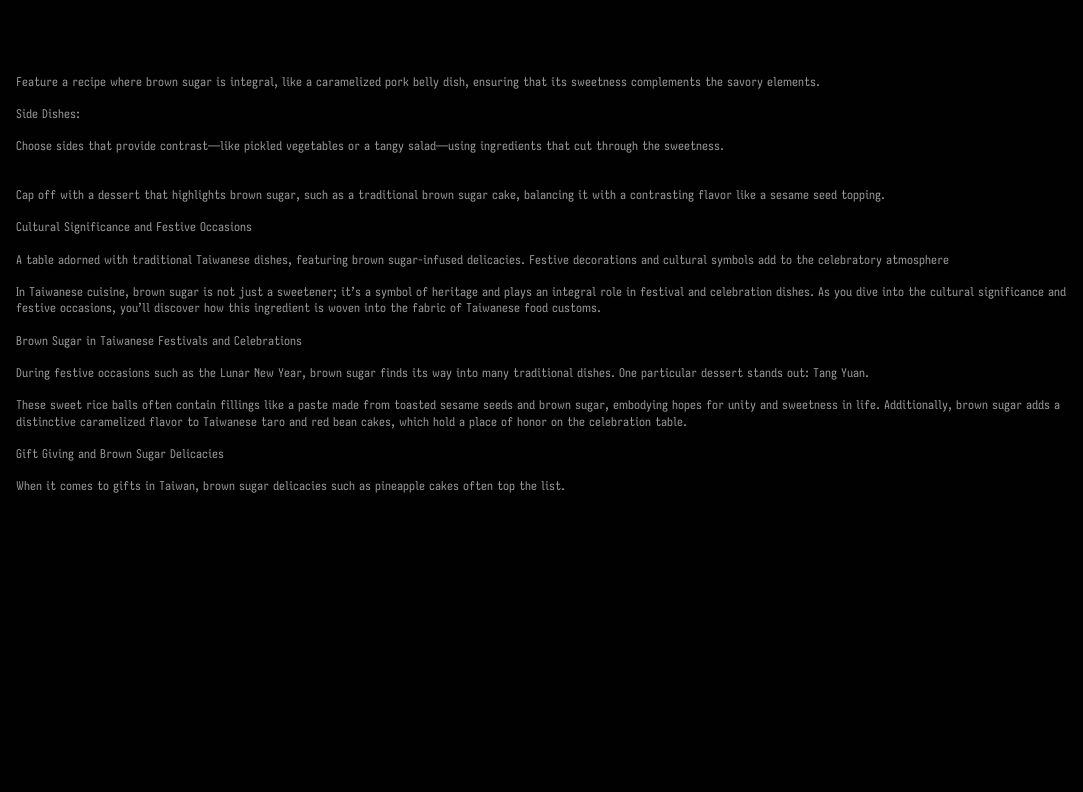Feature a recipe where brown sugar is integral, like a caramelized pork belly dish, ensuring that its sweetness complements the savory elements.

Side Dishes:

Choose sides that provide contrast—like pickled vegetables or a tangy salad—using ingredients that cut through the sweetness.


Cap off with a dessert that highlights brown sugar, such as a traditional brown sugar cake, balancing it with a contrasting flavor like a sesame seed topping.

Cultural Significance and Festive Occasions

A table adorned with traditional Taiwanese dishes, featuring brown sugar-infused delicacies. Festive decorations and cultural symbols add to the celebratory atmosphere

In Taiwanese cuisine, brown sugar is not just a sweetener; it’s a symbol of heritage and plays an integral role in festival and celebration dishes. As you dive into the cultural significance and festive occasions, you’ll discover how this ingredient is woven into the fabric of Taiwanese food customs.

Brown Sugar in Taiwanese Festivals and Celebrations

During festive occasions such as the Lunar New Year, brown sugar finds its way into many traditional dishes. One particular dessert stands out: Tang Yuan.

These sweet rice balls often contain fillings like a paste made from toasted sesame seeds and brown sugar, embodying hopes for unity and sweetness in life. Additionally, brown sugar adds a distinctive caramelized flavor to Taiwanese taro and red bean cakes, which hold a place of honor on the celebration table.

Gift Giving and Brown Sugar Delicacies

When it comes to gifts in Taiwan, brown sugar delicacies such as pineapple cakes often top the list.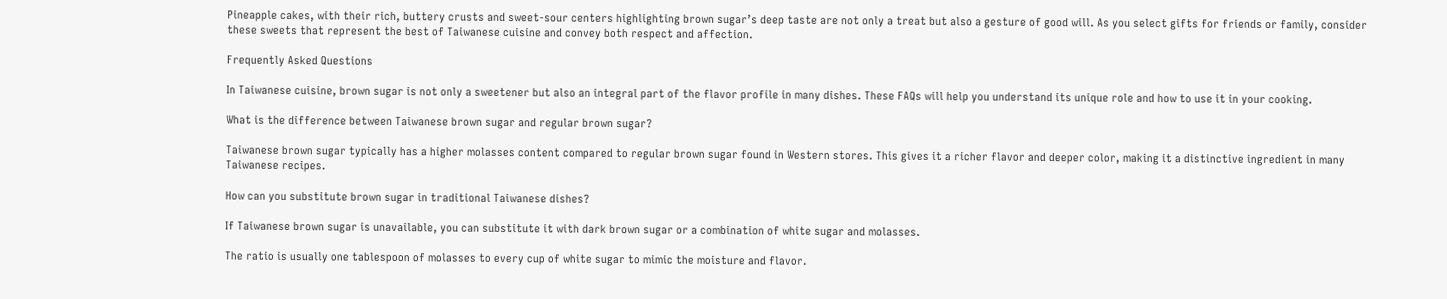Pineapple cakes, with their rich, buttery crusts and sweet-sour centers highlighting brown sugar’s deep taste are not only a treat but also a gesture of good will. As you select gifts for friends or family, consider these sweets that represent the best of Taiwanese cuisine and convey both respect and affection.

Frequently Asked Questions

In Taiwanese cuisine, brown sugar is not only a sweetener but also an integral part of the flavor profile in many dishes. These FAQs will help you understand its unique role and how to use it in your cooking.

What is the difference between Taiwanese brown sugar and regular brown sugar?

Taiwanese brown sugar typically has a higher molasses content compared to regular brown sugar found in Western stores. This gives it a richer flavor and deeper color, making it a distinctive ingredient in many Taiwanese recipes.

How can you substitute brown sugar in traditional Taiwanese dishes?

If Taiwanese brown sugar is unavailable, you can substitute it with dark brown sugar or a combination of white sugar and molasses.

The ratio is usually one tablespoon of molasses to every cup of white sugar to mimic the moisture and flavor.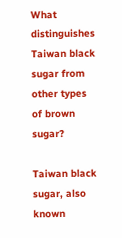What distinguishes Taiwan black sugar from other types of brown sugar?

Taiwan black sugar, also known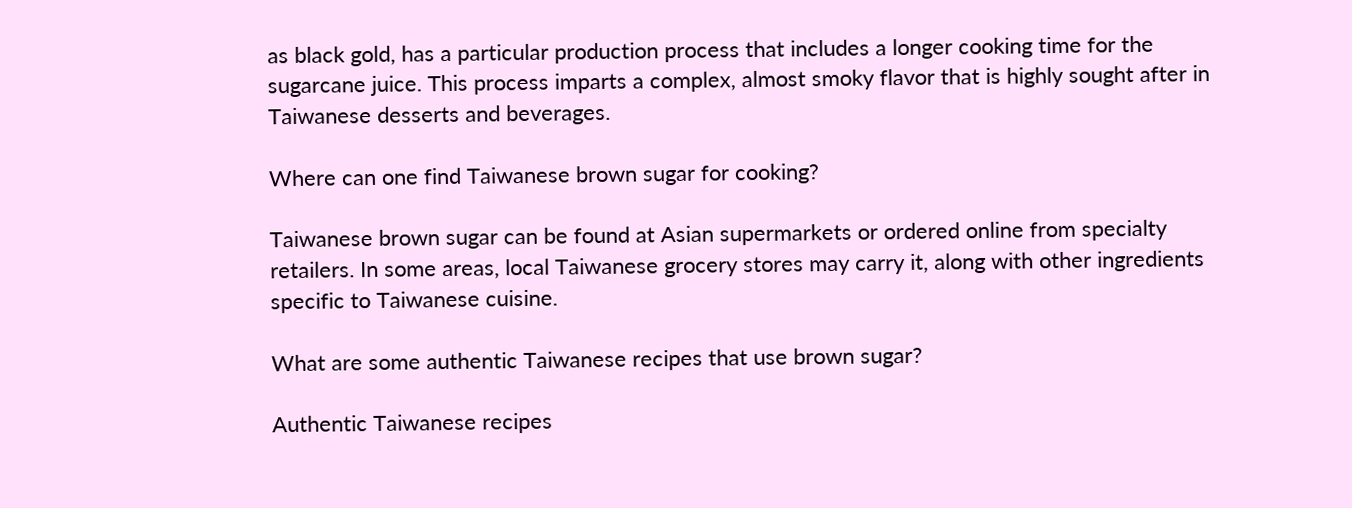as black gold, has a particular production process that includes a longer cooking time for the sugarcane juice. This process imparts a complex, almost smoky flavor that is highly sought after in Taiwanese desserts and beverages.

Where can one find Taiwanese brown sugar for cooking?

Taiwanese brown sugar can be found at Asian supermarkets or ordered online from specialty retailers. In some areas, local Taiwanese grocery stores may carry it, along with other ingredients specific to Taiwanese cuisine.

What are some authentic Taiwanese recipes that use brown sugar?

Authentic Taiwanese recipes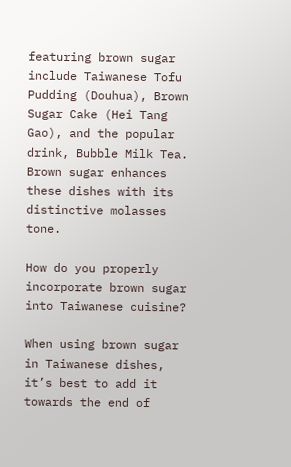featuring brown sugar include Taiwanese Tofu Pudding (Douhua), Brown Sugar Cake (Hei Tang Gao), and the popular drink, Bubble Milk Tea. Brown sugar enhances these dishes with its distinctive molasses tone.

How do you properly incorporate brown sugar into Taiwanese cuisine?

When using brown sugar in Taiwanese dishes, it’s best to add it towards the end of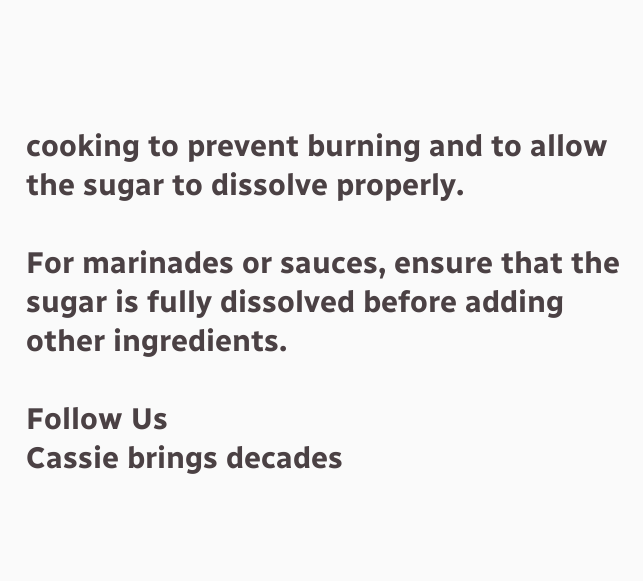cooking to prevent burning and to allow the sugar to dissolve properly.

For marinades or sauces, ensure that the sugar is fully dissolved before adding other ingredients.

Follow Us
Cassie brings decades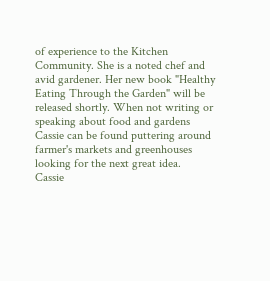of experience to the Kitchen Community. She is a noted chef and avid gardener. Her new book "Healthy Eating Through the Garden" will be released shortly. When not writing or speaking about food and gardens Cassie can be found puttering around farmer's markets and greenhouses looking for the next great idea.
Cassie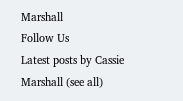Marshall
Follow Us
Latest posts by Cassie Marshall (see all)